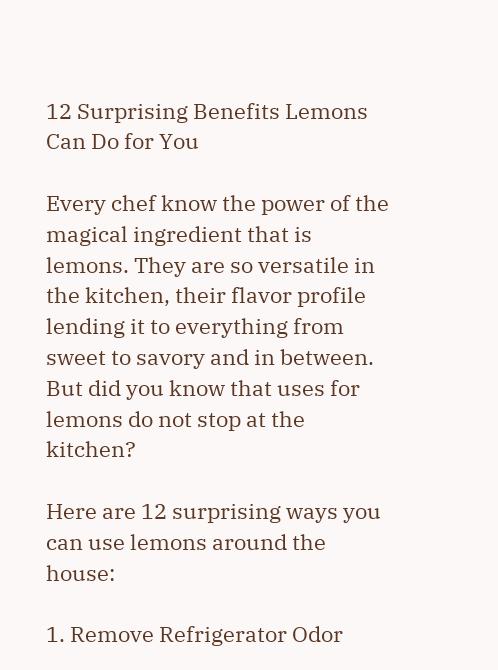12 Surprising Benefits Lemons Can Do for You

Every chef know the power of the magical ingredient that is lemons. They are so versatile in the kitchen, their flavor profile lending it to everything from sweet to savory and in between. But did you know that uses for lemons do not stop at the kitchen?

Here are 12 surprising ways you can use lemons around the house:

1. Remove Refrigerator Odor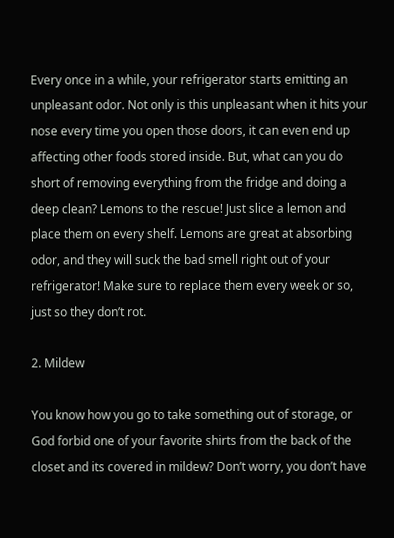Every once in a while, your refrigerator starts emitting an unpleasant odor. Not only is this unpleasant when it hits your nose every time you open those doors, it can even end up affecting other foods stored inside. But, what can you do short of removing everything from the fridge and doing a deep clean? Lemons to the rescue! Just slice a lemon and place them on every shelf. Lemons are great at absorbing odor, and they will suck the bad smell right out of your refrigerator! Make sure to replace them every week or so, just so they don’t rot.

2. Mildew

You know how you go to take something out of storage, or God forbid one of your favorite shirts from the back of the closet and its covered in mildew? Don’t worry, you don’t have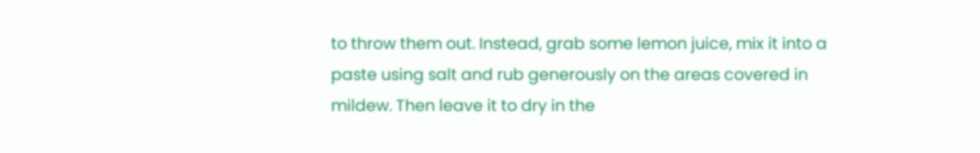to throw them out. Instead, grab some lemon juice, mix it into a paste using salt and rub generously on the areas covered in mildew. Then leave it to dry in the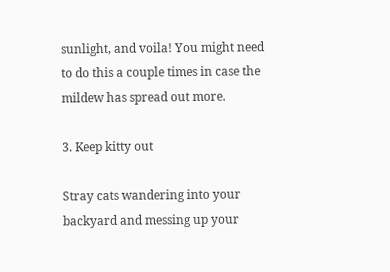sunlight, and voila! You might need to do this a couple times in case the mildew has spread out more.

3. Keep kitty out

Stray cats wandering into your backyard and messing up your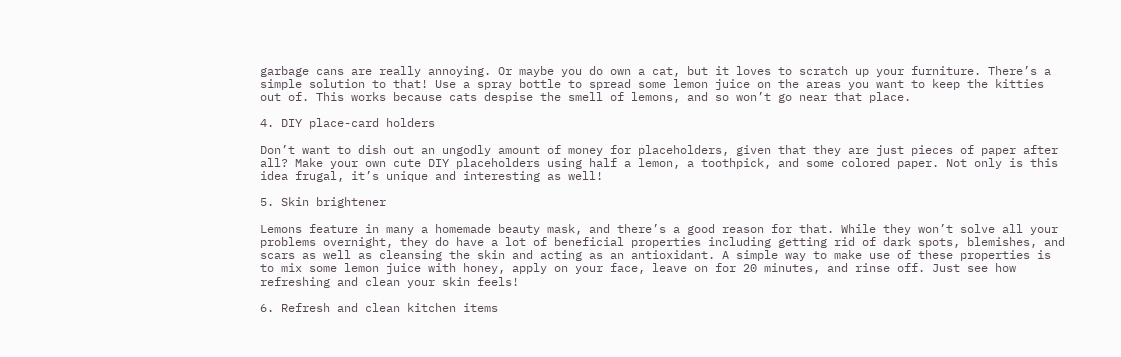garbage cans are really annoying. Or maybe you do own a cat, but it loves to scratch up your furniture. There’s a simple solution to that! Use a spray bottle to spread some lemon juice on the areas you want to keep the kitties out of. This works because cats despise the smell of lemons, and so won’t go near that place.

4. DIY place-card holders

Don’t want to dish out an ungodly amount of money for placeholders, given that they are just pieces of paper after all? Make your own cute DIY placeholders using half a lemon, a toothpick, and some colored paper. Not only is this idea frugal, it’s unique and interesting as well!

5. Skin brightener

Lemons feature in many a homemade beauty mask, and there’s a good reason for that. While they won’t solve all your problems overnight, they do have a lot of beneficial properties including getting rid of dark spots, blemishes, and scars as well as cleansing the skin and acting as an antioxidant. A simple way to make use of these properties is to mix some lemon juice with honey, apply on your face, leave on for 20 minutes, and rinse off. Just see how refreshing and clean your skin feels!

6. Refresh and clean kitchen items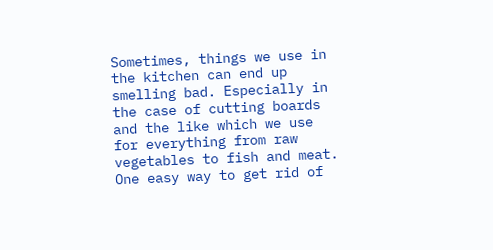Sometimes, things we use in the kitchen can end up smelling bad. Especially in the case of cutting boards and the like which we use for everything from raw vegetables to fish and meat. One easy way to get rid of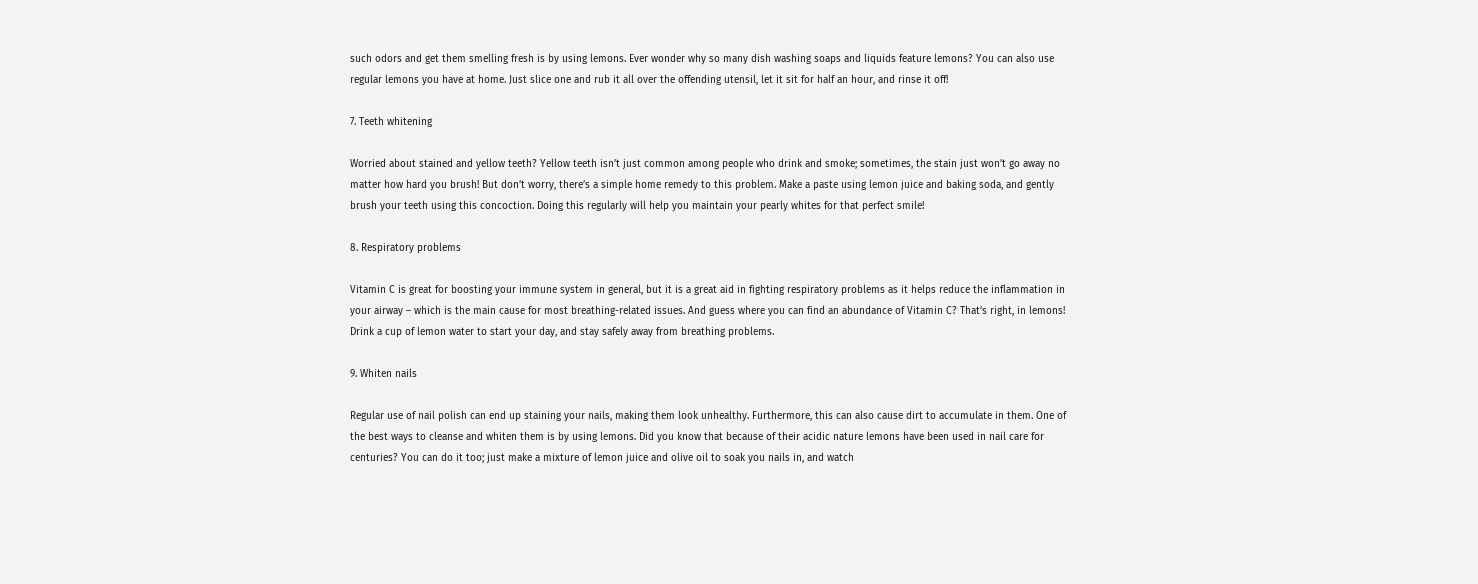such odors and get them smelling fresh is by using lemons. Ever wonder why so many dish washing soaps and liquids feature lemons? You can also use regular lemons you have at home. Just slice one and rub it all over the offending utensil, let it sit for half an hour, and rinse it off!

7. Teeth whitening

Worried about stained and yellow teeth? Yellow teeth isn’t just common among people who drink and smoke; sometimes, the stain just won’t go away no matter how hard you brush! But don’t worry, there’s a simple home remedy to this problem. Make a paste using lemon juice and baking soda, and gently brush your teeth using this concoction. Doing this regularly will help you maintain your pearly whites for that perfect smile!

8. Respiratory problems

Vitamin C is great for boosting your immune system in general, but it is a great aid in fighting respiratory problems as it helps reduce the inflammation in your airway – which is the main cause for most breathing-related issues. And guess where you can find an abundance of Vitamin C? That’s right, in lemons! Drink a cup of lemon water to start your day, and stay safely away from breathing problems.

9. Whiten nails

Regular use of nail polish can end up staining your nails, making them look unhealthy. Furthermore, this can also cause dirt to accumulate in them. One of the best ways to cleanse and whiten them is by using lemons. Did you know that because of their acidic nature lemons have been used in nail care for centuries? You can do it too; just make a mixture of lemon juice and olive oil to soak you nails in, and watch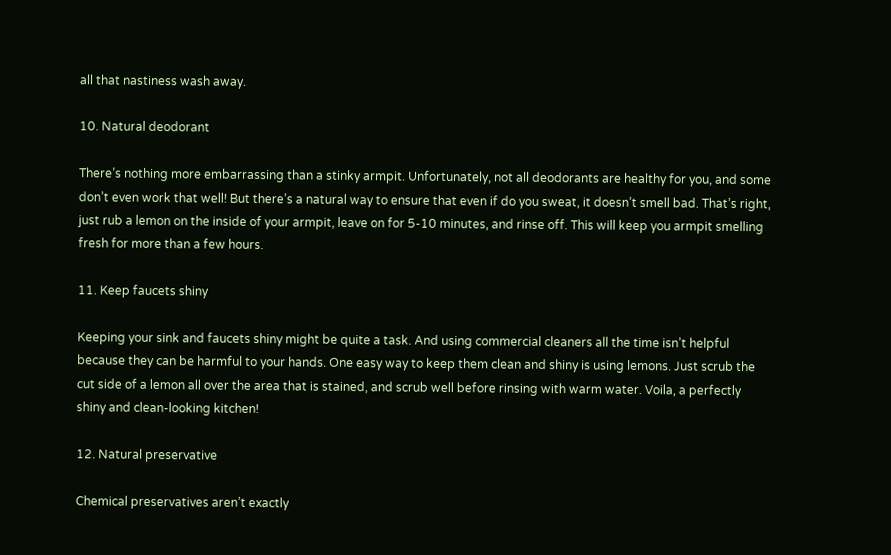all that nastiness wash away.

10. Natural deodorant

There’s nothing more embarrassing than a stinky armpit. Unfortunately, not all deodorants are healthy for you, and some don’t even work that well! But there’s a natural way to ensure that even if do you sweat, it doesn’t smell bad. That’s right, just rub a lemon on the inside of your armpit, leave on for 5-10 minutes, and rinse off. This will keep you armpit smelling fresh for more than a few hours.

11. Keep faucets shiny

Keeping your sink and faucets shiny might be quite a task. And using commercial cleaners all the time isn’t helpful because they can be harmful to your hands. One easy way to keep them clean and shiny is using lemons. Just scrub the cut side of a lemon all over the area that is stained, and scrub well before rinsing with warm water. Voila, a perfectly shiny and clean-looking kitchen!

12. Natural preservative

Chemical preservatives aren’t exactly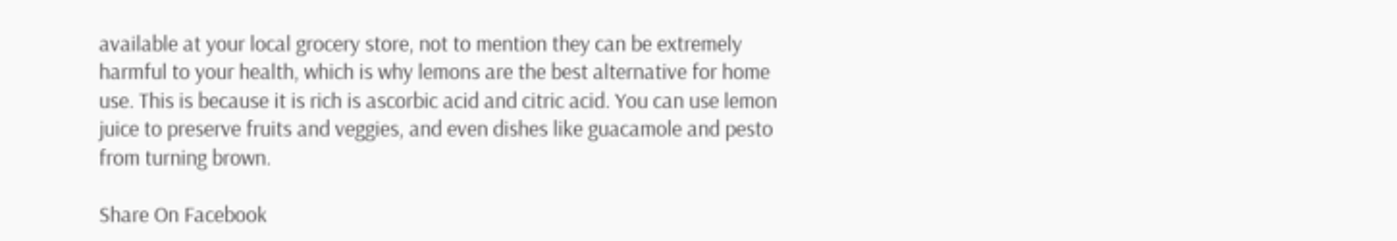available at your local grocery store, not to mention they can be extremely harmful to your health, which is why lemons are the best alternative for home use. This is because it is rich is ascorbic acid and citric acid. You can use lemon juice to preserve fruits and veggies, and even dishes like guacamole and pesto from turning brown.

Share On Facebook